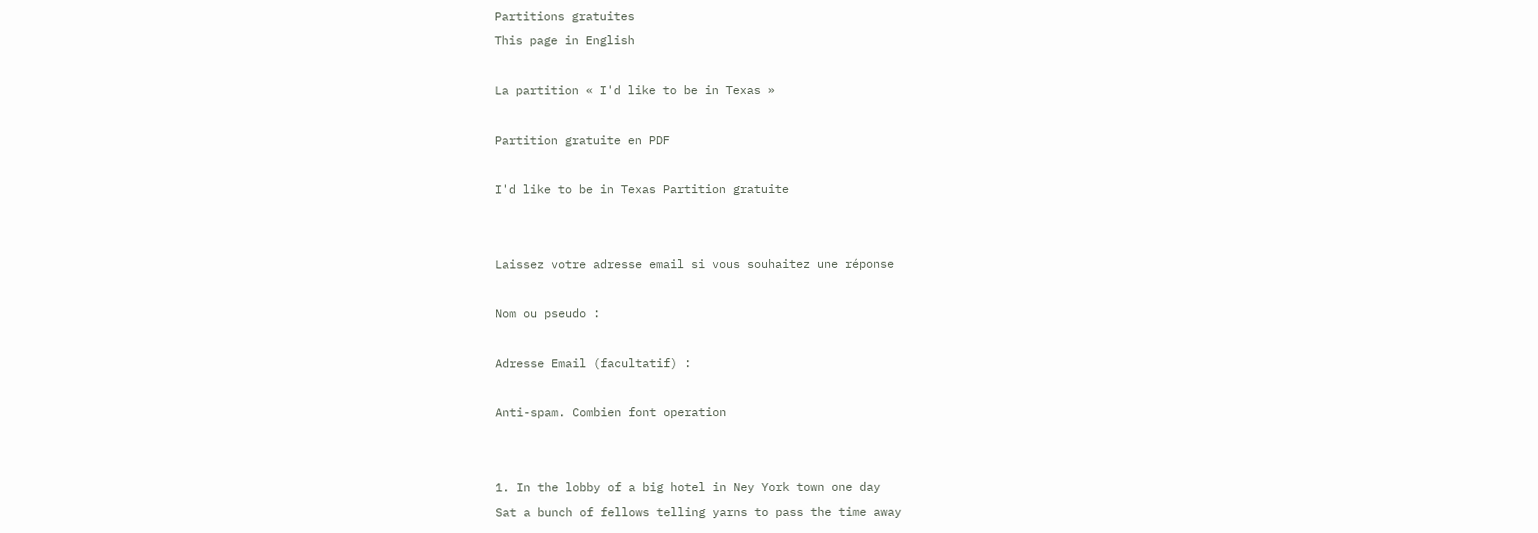Partitions gratuites
This page in English

La partition « I'd like to be in Texas »

Partition gratuite en PDF

I'd like to be in Texas Partition gratuite


Laissez votre adresse email si vous souhaitez une réponse

Nom ou pseudo :

Adresse Email (facultatif) :

Anti-spam. Combien font operation


1. In the lobby of a big hotel in Ney York town one day
Sat a bunch of fellows telling yarns to pass the time away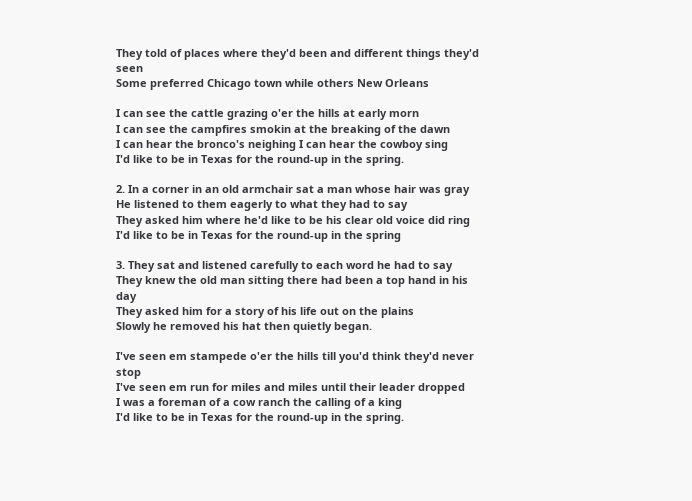They told of places where they'd been and different things they'd seen
Some preferred Chicago town while others New Orleans

I can see the cattle grazing o'er the hills at early morn
I can see the campfires smokin at the breaking of the dawn
I can hear the bronco's neighing I can hear the cowboy sing
I'd like to be in Texas for the round-up in the spring.

2. In a corner in an old armchair sat a man whose hair was gray
He listened to them eagerly to what they had to say
They asked him where he'd like to be his clear old voice did ring
I'd like to be in Texas for the round-up in the spring

3. They sat and listened carefully to each word he had to say
They knew the old man sitting there had been a top hand in his day
They asked him for a story of his life out on the plains
Slowly he removed his hat then quietly began.

I've seen em stampede o'er the hills till you'd think they'd never stop
I've seen em run for miles and miles until their leader dropped
I was a foreman of a cow ranch the calling of a king
I'd like to be in Texas for the round-up in the spring.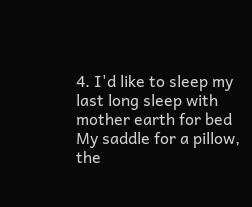4. I'd like to sleep my last long sleep with mother earth for bed
My saddle for a pillow, the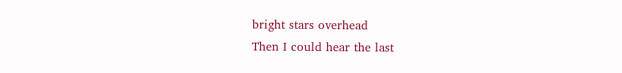bright stars overhead
Then I could hear the last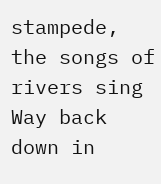stampede, the songs of rivers sing
Way back down in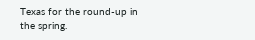Texas for the round-up in the spring.